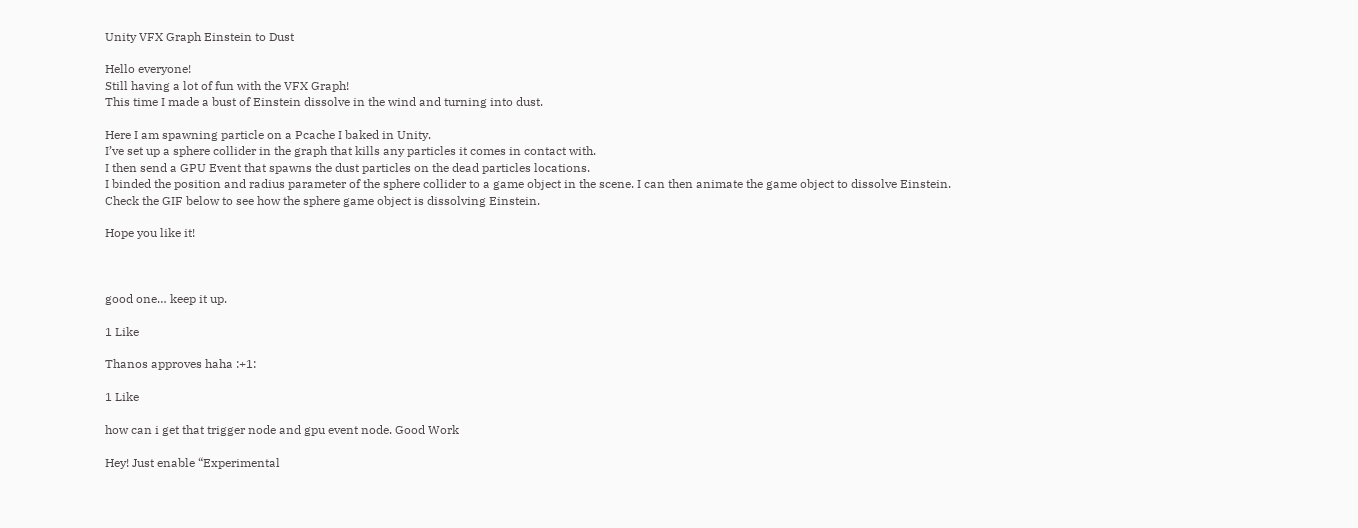Unity VFX Graph Einstein to Dust

Hello everyone!
Still having a lot of fun with the VFX Graph!
This time I made a bust of Einstein dissolve in the wind and turning into dust.

Here I am spawning particle on a Pcache I baked in Unity.
I’ve set up a sphere collider in the graph that kills any particles it comes in contact with.
I then send a GPU Event that spawns the dust particles on the dead particles locations.
I binded the position and radius parameter of the sphere collider to a game object in the scene. I can then animate the game object to dissolve Einstein.
Check the GIF below to see how the sphere game object is dissolving Einstein.

Hope you like it!



good one… keep it up.

1 Like

Thanos approves haha :+1:

1 Like

how can i get that trigger node and gpu event node. Good Work

Hey! Just enable “Experimental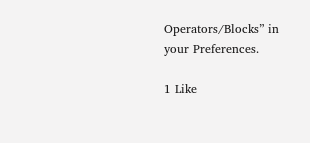Operators/Blocks” in your Preferences.

1 Like